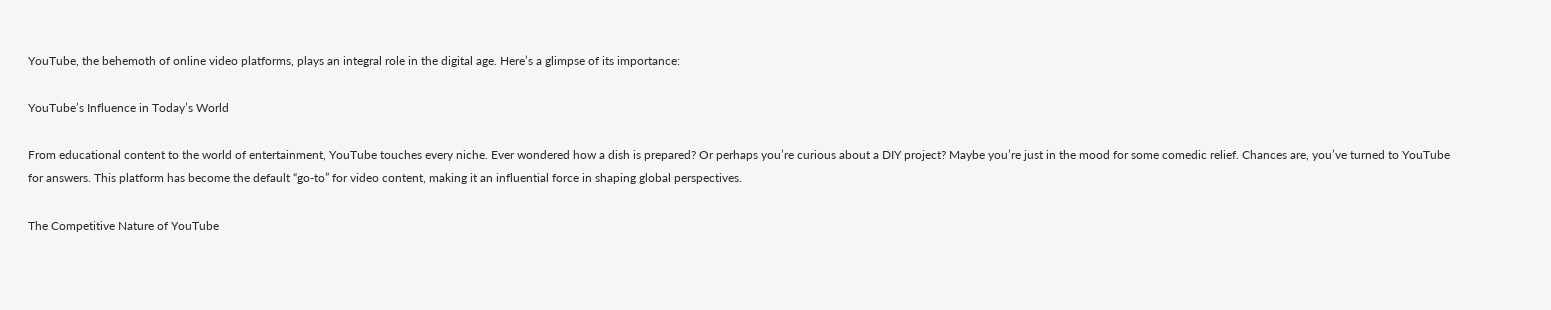YouTube, the behemoth of online video platforms, plays an integral role in the digital age. Here’s a glimpse of its importance:

YouTube’s Influence in Today’s World

From educational content to the world of entertainment, YouTube touches every niche. Ever wondered how a dish is prepared? Or perhaps you’re curious about a DIY project? Maybe you’re just in the mood for some comedic relief. Chances are, you’ve turned to YouTube for answers. This platform has become the default “go-to” for video content, making it an influential force in shaping global perspectives.

The Competitive Nature of YouTube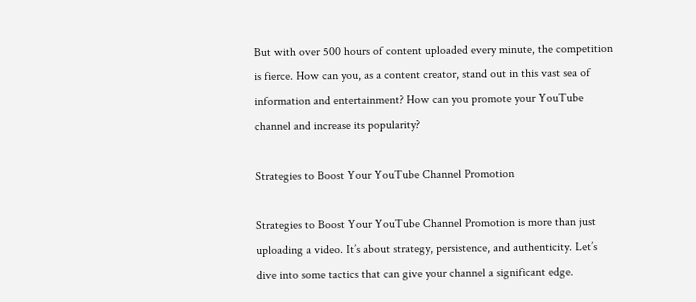But with over 500 hours of content uploaded every minute, the competition is fierce. How can you, as a content creator, stand out in this vast sea of information and entertainment? How can you promote your YouTube channel and increase its popularity?

Strategies to Boost Your YouTube Channel Promotion

Strategies to Boost Your YouTube Channel Promotion is more than just uploading a video. It’s about strategy, persistence, and authenticity. Let’s dive into some tactics that can give your channel a significant edge.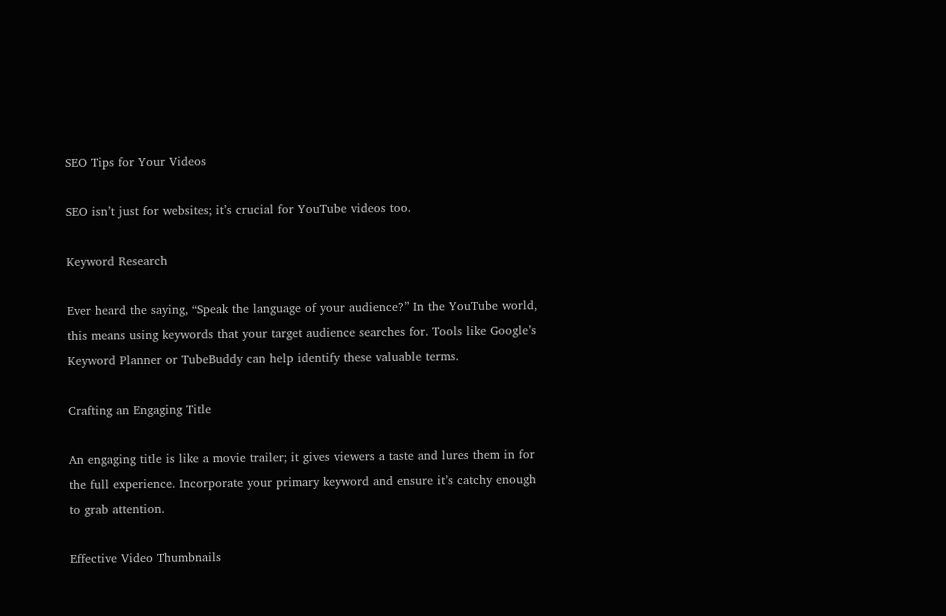SEO Tips for Your Videos

SEO isn’t just for websites; it’s crucial for YouTube videos too.

Keyword Research

Ever heard the saying, “Speak the language of your audience?” In the YouTube world, this means using keywords that your target audience searches for. Tools like Google’s Keyword Planner or TubeBuddy can help identify these valuable terms.

Crafting an Engaging Title

An engaging title is like a movie trailer; it gives viewers a taste and lures them in for the full experience. Incorporate your primary keyword and ensure it’s catchy enough to grab attention.

Effective Video Thumbnails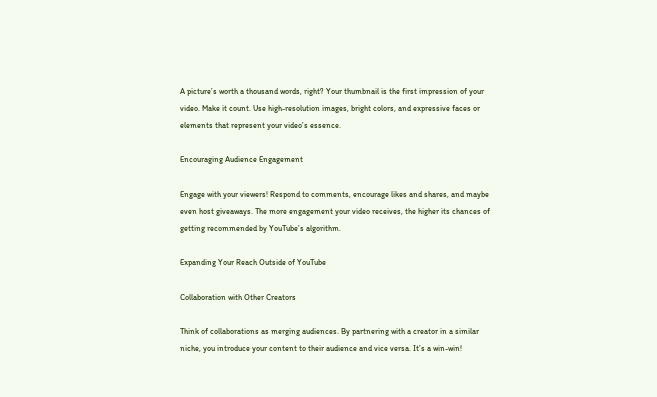A picture’s worth a thousand words, right? Your thumbnail is the first impression of your video. Make it count. Use high-resolution images, bright colors, and expressive faces or elements that represent your video’s essence.

Encouraging Audience Engagement

Engage with your viewers! Respond to comments, encourage likes and shares, and maybe even host giveaways. The more engagement your video receives, the higher its chances of getting recommended by YouTube’s algorithm.

Expanding Your Reach Outside of YouTube

Collaboration with Other Creators

Think of collaborations as merging audiences. By partnering with a creator in a similar niche, you introduce your content to their audience and vice versa. It’s a win-win!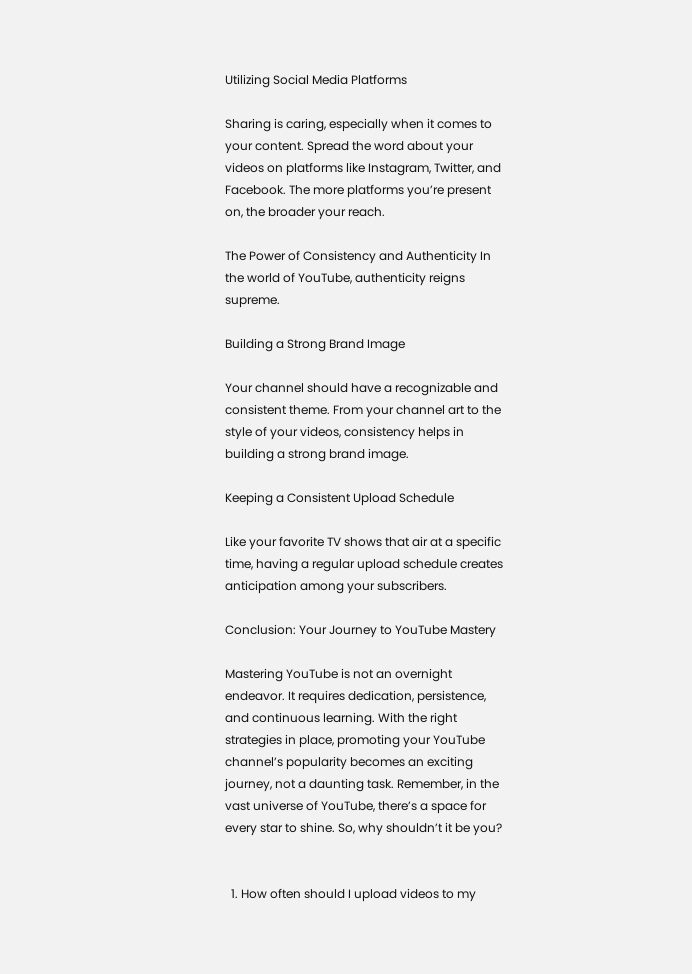Utilizing Social Media Platforms

Sharing is caring, especially when it comes to your content. Spread the word about your videos on platforms like Instagram, Twitter, and Facebook. The more platforms you’re present on, the broader your reach.

The Power of Consistency and Authenticity In the world of YouTube, authenticity reigns supreme.

Building a Strong Brand Image

Your channel should have a recognizable and consistent theme. From your channel art to the style of your videos, consistency helps in building a strong brand image.

Keeping a Consistent Upload Schedule

Like your favorite TV shows that air at a specific time, having a regular upload schedule creates anticipation among your subscribers.

Conclusion: Your Journey to YouTube Mastery

Mastering YouTube is not an overnight endeavor. It requires dedication, persistence, and continuous learning. With the right strategies in place, promoting your YouTube channel’s popularity becomes an exciting journey, not a daunting task. Remember, in the vast universe of YouTube, there’s a space for every star to shine. So, why shouldn’t it be you?


  1. How often should I upload videos to my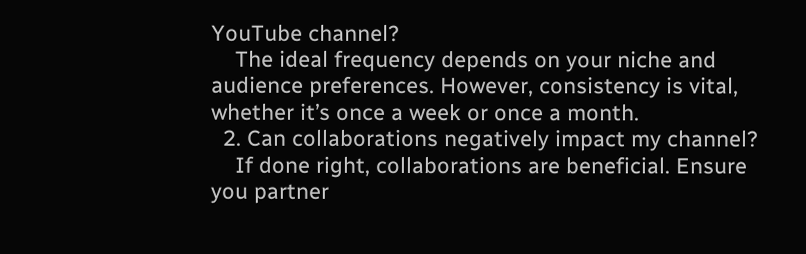YouTube channel?
    The ideal frequency depends on your niche and audience preferences. However, consistency is vital, whether it’s once a week or once a month.
  2. Can collaborations negatively impact my channel?
    If done right, collaborations are beneficial. Ensure you partner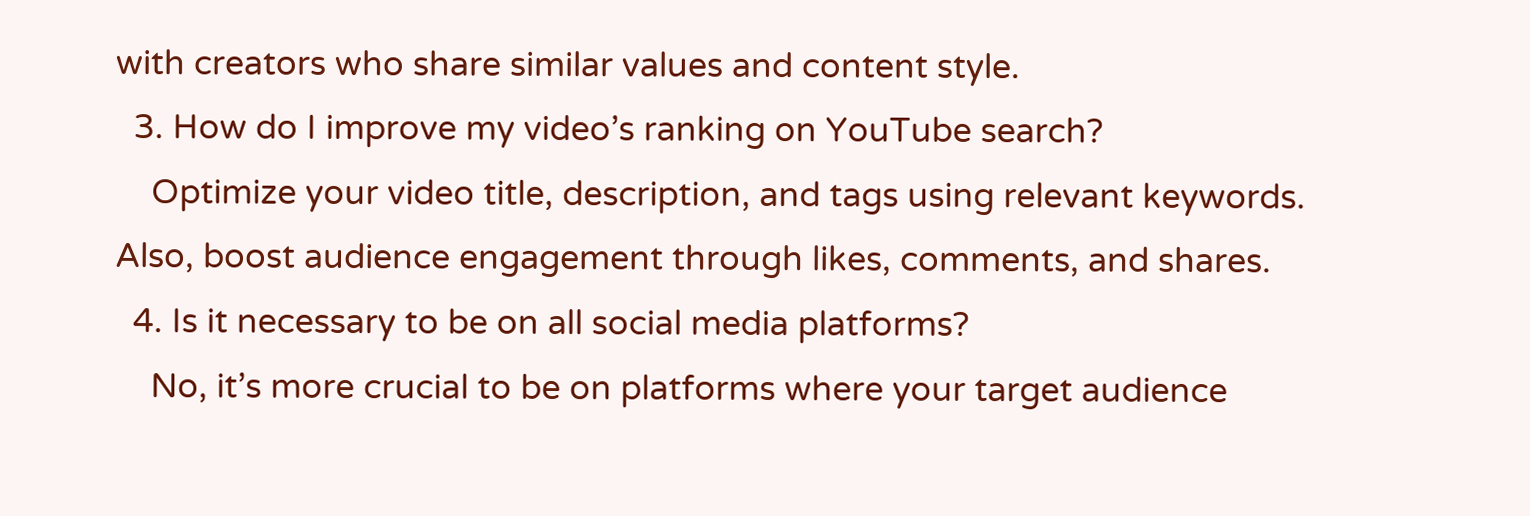with creators who share similar values and content style.
  3. How do I improve my video’s ranking on YouTube search?
    Optimize your video title, description, and tags using relevant keywords. Also, boost audience engagement through likes, comments, and shares.
  4. Is it necessary to be on all social media platforms?
    No, it’s more crucial to be on platforms where your target audience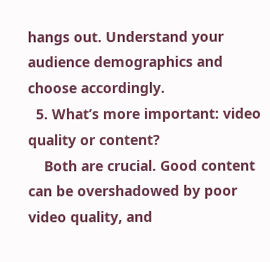hangs out. Understand your audience demographics and choose accordingly.
  5. What’s more important: video quality or content?
    Both are crucial. Good content can be overshadowed by poor video quality, and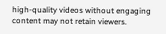high-quality videos without engaging content may not retain viewers.